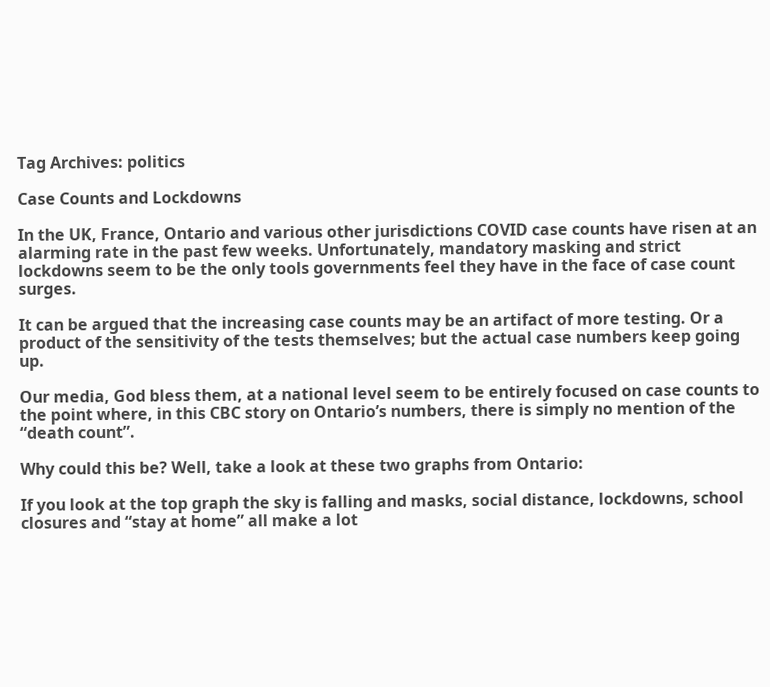Tag Archives: politics

Case Counts and Lockdowns

In the UK, France, Ontario and various other jurisdictions COVID case counts have risen at an alarming rate in the past few weeks. Unfortunately, mandatory masking and strict lockdowns seem to be the only tools governments feel they have in the face of case count surges.

It can be argued that the increasing case counts may be an artifact of more testing. Or a product of the sensitivity of the tests themselves; but the actual case numbers keep going up.

Our media, God bless them, at a national level seem to be entirely focused on case counts to the point where, in this CBC story on Ontario’s numbers, there is simply no mention of the “death count”.

Why could this be? Well, take a look at these two graphs from Ontario:

If you look at the top graph the sky is falling and masks, social distance, lockdowns, school closures and “stay at home” all make a lot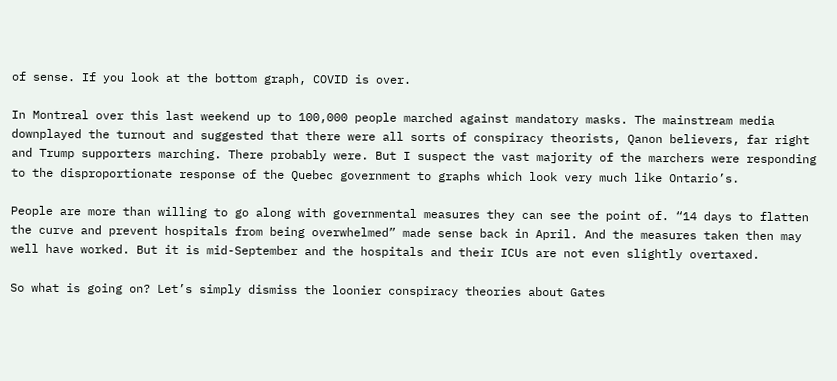of sense. If you look at the bottom graph, COVID is over.

In Montreal over this last weekend up to 100,000 people marched against mandatory masks. The mainstream media downplayed the turnout and suggested that there were all sorts of conspiracy theorists, Qanon believers, far right and Trump supporters marching. There probably were. But I suspect the vast majority of the marchers were responding to the disproportionate response of the Quebec government to graphs which look very much like Ontario’s.

People are more than willing to go along with governmental measures they can see the point of. “14 days to flatten the curve and prevent hospitals from being overwhelmed” made sense back in April. And the measures taken then may well have worked. But it is mid-September and the hospitals and their ICUs are not even slightly overtaxed.

So what is going on? Let’s simply dismiss the loonier conspiracy theories about Gates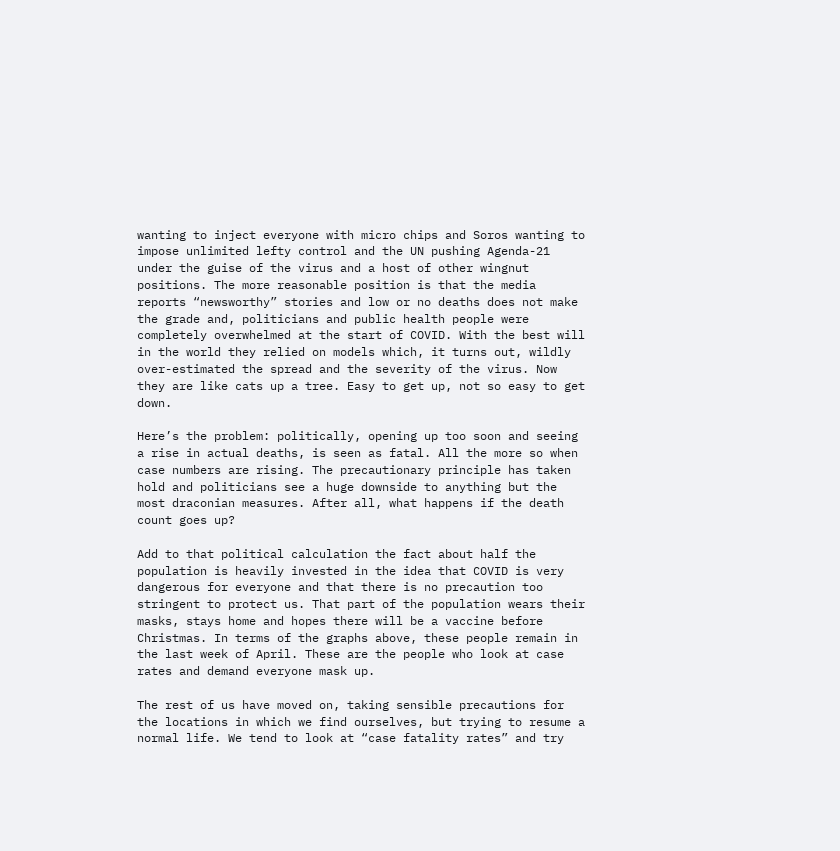wanting to inject everyone with micro chips and Soros wanting to impose unlimited lefty control and the UN pushing Agenda-21 under the guise of the virus and a host of other wingnut positions. The more reasonable position is that the media reports “newsworthy” stories and low or no deaths does not make the grade and, politicians and public health people were completely overwhelmed at the start of COVID. With the best will in the world they relied on models which, it turns out, wildly over-estimated the spread and the severity of the virus. Now they are like cats up a tree. Easy to get up, not so easy to get down.

Here’s the problem: politically, opening up too soon and seeing a rise in actual deaths, is seen as fatal. All the more so when case numbers are rising. The precautionary principle has taken hold and politicians see a huge downside to anything but the most draconian measures. After all, what happens if the death count goes up?

Add to that political calculation the fact about half the population is heavily invested in the idea that COVID is very dangerous for everyone and that there is no precaution too stringent to protect us. That part of the population wears their masks, stays home and hopes there will be a vaccine before Christmas. In terms of the graphs above, these people remain in the last week of April. These are the people who look at case rates and demand everyone mask up.

The rest of us have moved on, taking sensible precautions for the locations in which we find ourselves, but trying to resume a normal life. We tend to look at “case fatality rates” and try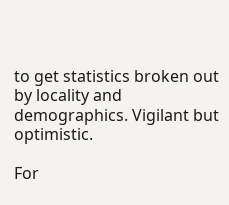to get statistics broken out by locality and demographics. Vigilant but optimistic.

For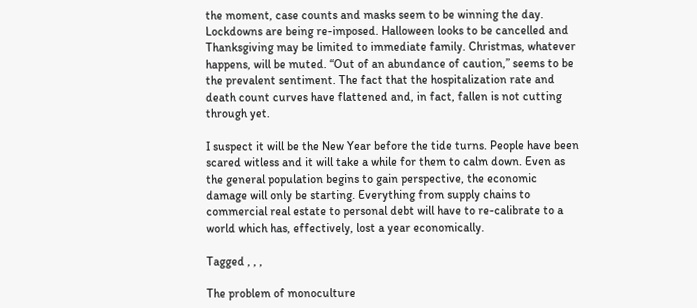the moment, case counts and masks seem to be winning the day. Lockdowns are being re-imposed. Halloween looks to be cancelled and Thanksgiving may be limited to immediate family. Christmas, whatever happens, will be muted. “Out of an abundance of caution,” seems to be the prevalent sentiment. The fact that the hospitalization rate and death count curves have flattened and, in fact, fallen is not cutting through yet.

I suspect it will be the New Year before the tide turns. People have been scared witless and it will take a while for them to calm down. Even as the general population begins to gain perspective, the economic damage will only be starting. Everything from supply chains to commercial real estate to personal debt will have to re-calibrate to a world which has, effectively, lost a year economically.

Tagged , , ,

The problem of monoculture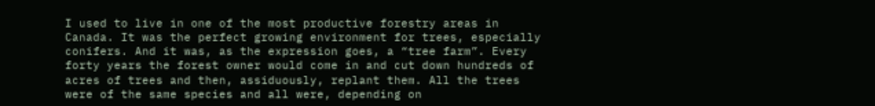I used to live in one of the most productive forestry areas in Canada. It was the perfect growing environment for trees, especially conifers. And it was, as the expression goes, a “tree farm”. Every forty years the forest owner would come in and cut down hundreds of acres of trees and then, assiduously, replant them. All the trees were of the same species and all were, depending on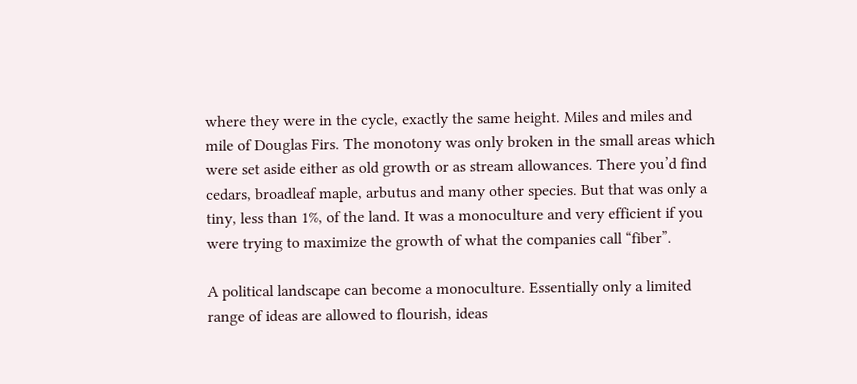where they were in the cycle, exactly the same height. Miles and miles and mile of Douglas Firs. The monotony was only broken in the small areas which were set aside either as old growth or as stream allowances. There you’d find cedars, broadleaf maple, arbutus and many other species. But that was only a tiny, less than 1%, of the land. It was a monoculture and very efficient if you were trying to maximize the growth of what the companies call “fiber”.

A political landscape can become a monoculture. Essentially only a limited range of ideas are allowed to flourish, ideas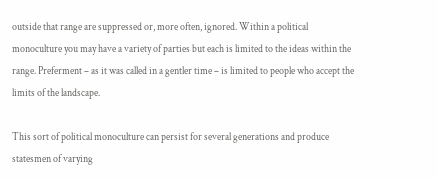outside that range are suppressed or, more often, ignored. Within a political monoculture you may have a variety of parties but each is limited to the ideas within the range. Preferment – as it was called in a gentler time – is limited to people who accept the limits of the landscape.

This sort of political monoculture can persist for several generations and produce statesmen of varying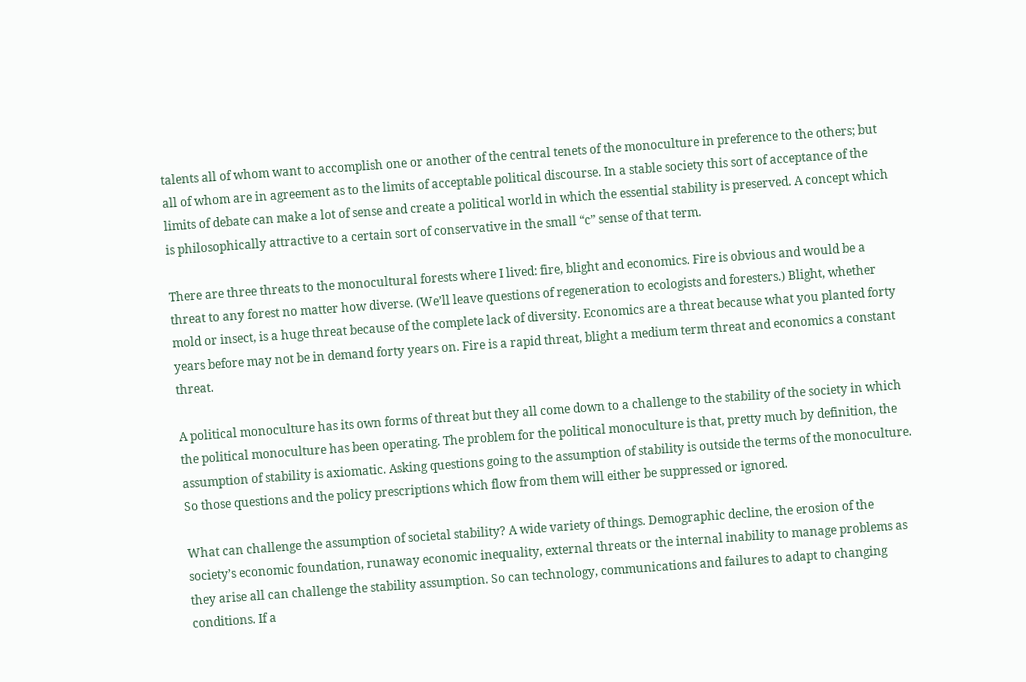talents all of whom want to accomplish one or another of the central tenets of the monoculture in preference to the others; but all of whom are in agreement as to the limits of acceptable political discourse. In a stable society this sort of acceptance of the limits of debate can make a lot of sense and create a political world in which the essential stability is preserved. A concept which is philosophically attractive to a certain sort of conservative in the small “c” sense of that term.

There are three threats to the monocultural forests where I lived: fire, blight and economics. Fire is obvious and would be a threat to any forest no matter how diverse. (We’ll leave questions of regeneration to ecologists and foresters.) Blight, whether mold or insect, is a huge threat because of the complete lack of diversity. Economics are a threat because what you planted forty years before may not be in demand forty years on. Fire is a rapid threat, blight a medium term threat and economics a constant threat.

A political monoculture has its own forms of threat but they all come down to a challenge to the stability of the society in which the political monoculture has been operating. The problem for the political monoculture is that, pretty much by definition, the assumption of stability is axiomatic. Asking questions going to the assumption of stability is outside the terms of the monoculture. So those questions and the policy prescriptions which flow from them will either be suppressed or ignored.

What can challenge the assumption of societal stability? A wide variety of things. Demographic decline, the erosion of the society’s economic foundation, runaway economic inequality, external threats or the internal inability to manage problems as they arise all can challenge the stability assumption. So can technology, communications and failures to adapt to changing conditions. If a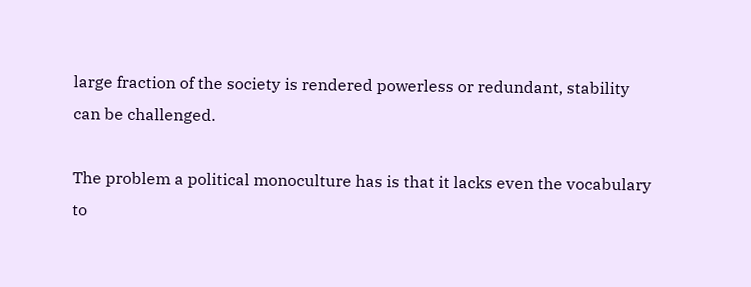large fraction of the society is rendered powerless or redundant, stability can be challenged.

The problem a political monoculture has is that it lacks even the vocabulary to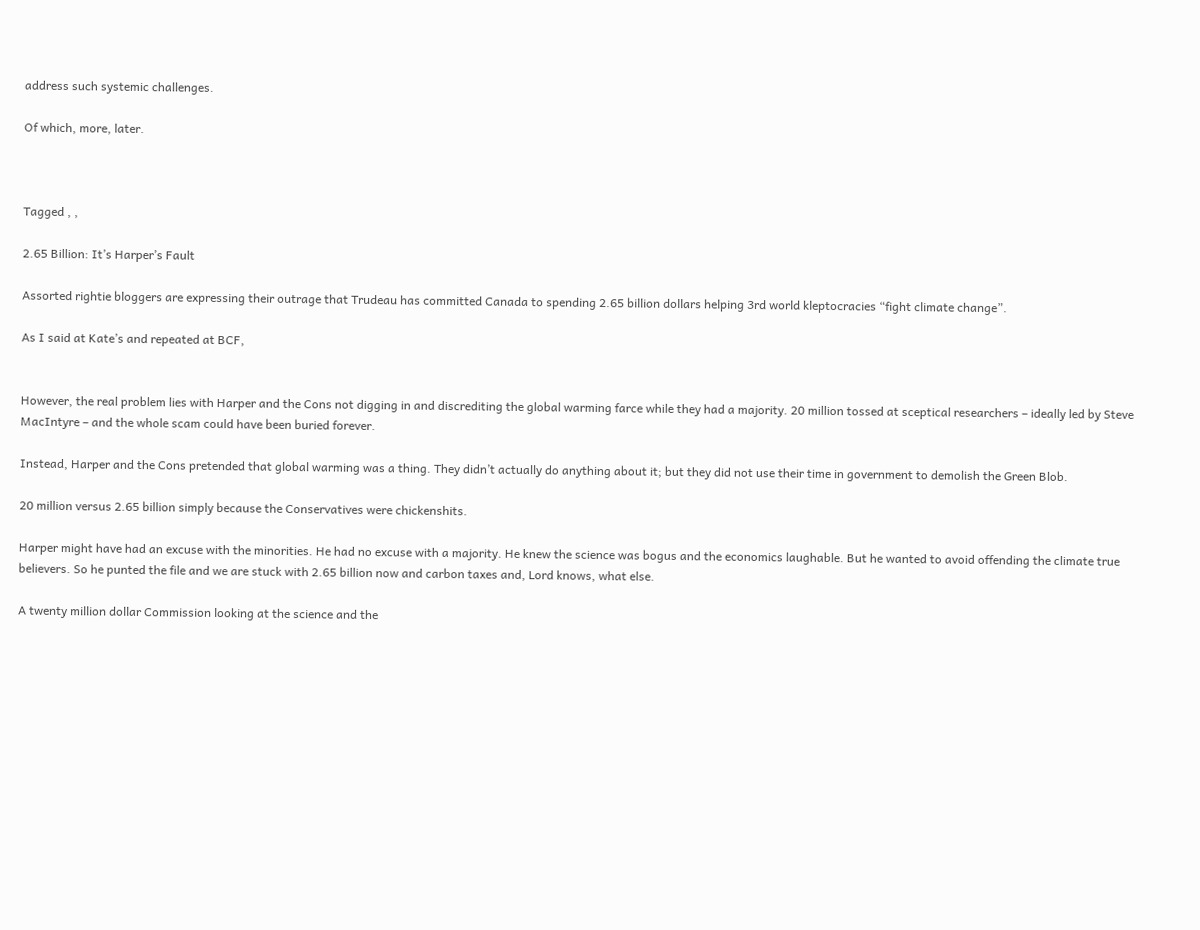address such systemic challenges.

Of which, more, later.



Tagged , ,

2.65 Billion: It’s Harper’s Fault

Assorted rightie bloggers are expressing their outrage that Trudeau has committed Canada to spending 2.65 billion dollars helping 3rd world kleptocracies “fight climate change”.

As I said at Kate’s and repeated at BCF,


However, the real problem lies with Harper and the Cons not digging in and discrediting the global warming farce while they had a majority. 20 million tossed at sceptical researchers – ideally led by Steve MacIntyre – and the whole scam could have been buried forever.

Instead, Harper and the Cons pretended that global warming was a thing. They didn’t actually do anything about it; but they did not use their time in government to demolish the Green Blob.

20 million versus 2.65 billion simply because the Conservatives were chickenshits.

Harper might have had an excuse with the minorities. He had no excuse with a majority. He knew the science was bogus and the economics laughable. But he wanted to avoid offending the climate true believers. So he punted the file and we are stuck with 2.65 billion now and carbon taxes and, Lord knows, what else.

A twenty million dollar Commission looking at the science and the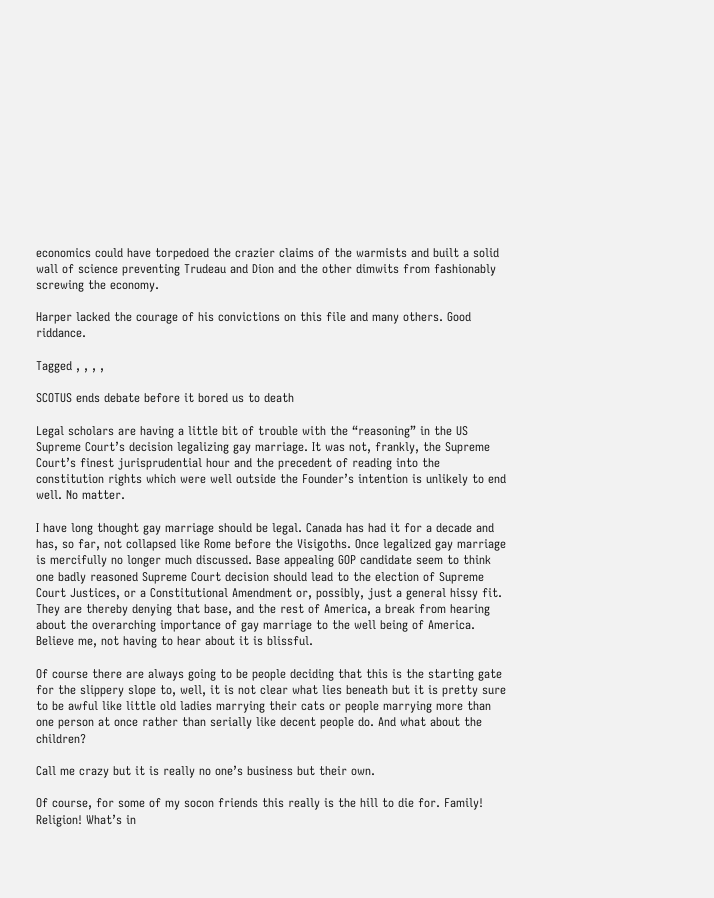economics could have torpedoed the crazier claims of the warmists and built a solid wall of science preventing Trudeau and Dion and the other dimwits from fashionably screwing the economy.

Harper lacked the courage of his convictions on this file and many others. Good riddance.

Tagged , , , ,

SCOTUS ends debate before it bored us to death

Legal scholars are having a little bit of trouble with the “reasoning” in the US Supreme Court’s decision legalizing gay marriage. It was not, frankly, the Supreme Court’s finest jurisprudential hour and the precedent of reading into the constitution rights which were well outside the Founder’s intention is unlikely to end well. No matter.

I have long thought gay marriage should be legal. Canada has had it for a decade and has, so far, not collapsed like Rome before the Visigoths. Once legalized gay marriage is mercifully no longer much discussed. Base appealing GOP candidate seem to think one badly reasoned Supreme Court decision should lead to the election of Supreme Court Justices, or a Constitutional Amendment or, possibly, just a general hissy fit. They are thereby denying that base, and the rest of America, a break from hearing about the overarching importance of gay marriage to the well being of America. Believe me, not having to hear about it is blissful.

Of course there are always going to be people deciding that this is the starting gate for the slippery slope to, well, it is not clear what lies beneath but it is pretty sure to be awful like little old ladies marrying their cats or people marrying more than one person at once rather than serially like decent people do. And what about the children?

Call me crazy but it is really no one’s business but their own.

Of course, for some of my socon friends this really is the hill to die for. Family! Religion! What’s in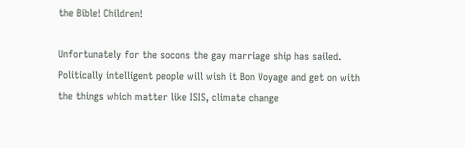the Bible! Children!

Unfortunately for the socons the gay marriage ship has sailed. Politically intelligent people will wish it Bon Voyage and get on with the things which matter like ISIS, climate change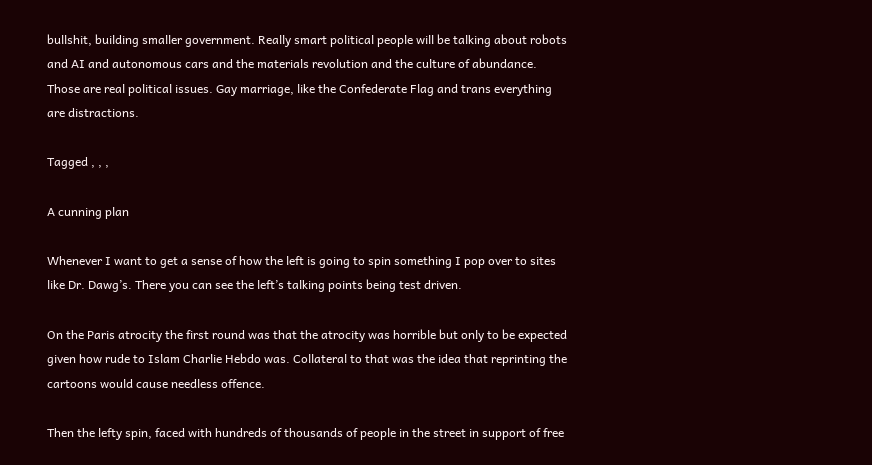bullshit, building smaller government. Really smart political people will be talking about robots and AI and autonomous cars and the materials revolution and the culture of abundance. Those are real political issues. Gay marriage, like the Confederate Flag and trans everything are distractions.

Tagged , , ,

A cunning plan

Whenever I want to get a sense of how the left is going to spin something I pop over to sites like Dr. Dawg’s. There you can see the left’s talking points being test driven.

On the Paris atrocity the first round was that the atrocity was horrible but only to be expected given how rude to Islam Charlie Hebdo was. Collateral to that was the idea that reprinting the cartoons would cause needless offence.

Then the lefty spin, faced with hundreds of thousands of people in the street in support of free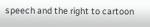speech and the right to cartoon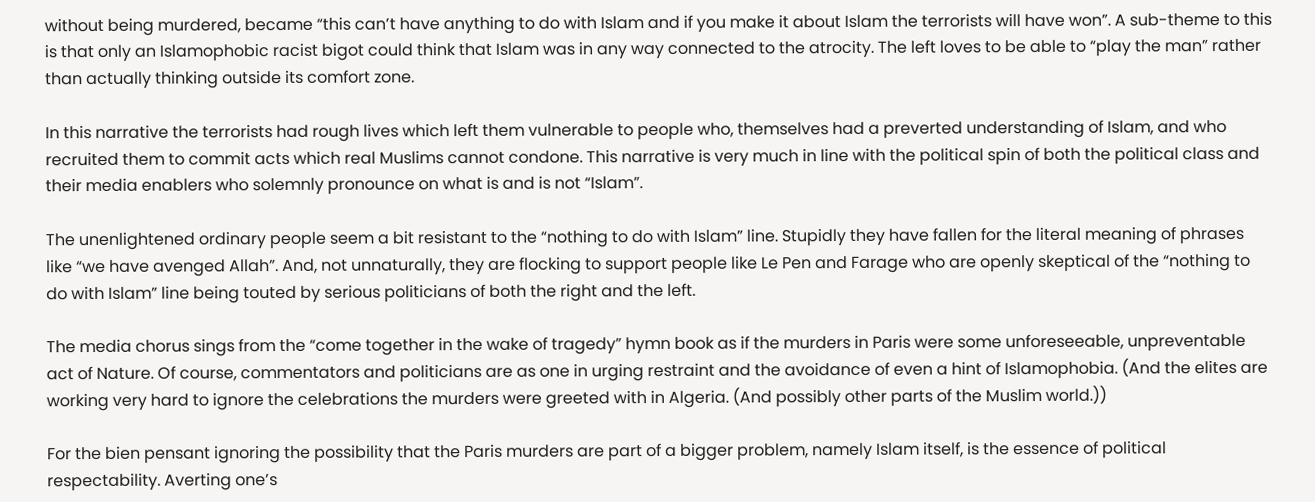without being murdered, became “this can’t have anything to do with Islam and if you make it about Islam the terrorists will have won”. A sub-theme to this is that only an Islamophobic racist bigot could think that Islam was in any way connected to the atrocity. The left loves to be able to “play the man” rather than actually thinking outside its comfort zone.

In this narrative the terrorists had rough lives which left them vulnerable to people who, themselves had a preverted understanding of Islam, and who recruited them to commit acts which real Muslims cannot condone. This narrative is very much in line with the political spin of both the political class and their media enablers who solemnly pronounce on what is and is not “Islam”.

The unenlightened ordinary people seem a bit resistant to the “nothing to do with Islam” line. Stupidly they have fallen for the literal meaning of phrases like “we have avenged Allah”. And, not unnaturally, they are flocking to support people like Le Pen and Farage who are openly skeptical of the “nothing to do with Islam” line being touted by serious politicians of both the right and the left.

The media chorus sings from the “come together in the wake of tragedy” hymn book as if the murders in Paris were some unforeseeable, unpreventable act of Nature. Of course, commentators and politicians are as one in urging restraint and the avoidance of even a hint of Islamophobia. (And the elites are working very hard to ignore the celebrations the murders were greeted with in Algeria. (And possibly other parts of the Muslim world.))

For the bien pensant ignoring the possibility that the Paris murders are part of a bigger problem, namely Islam itself, is the essence of political respectability. Averting one’s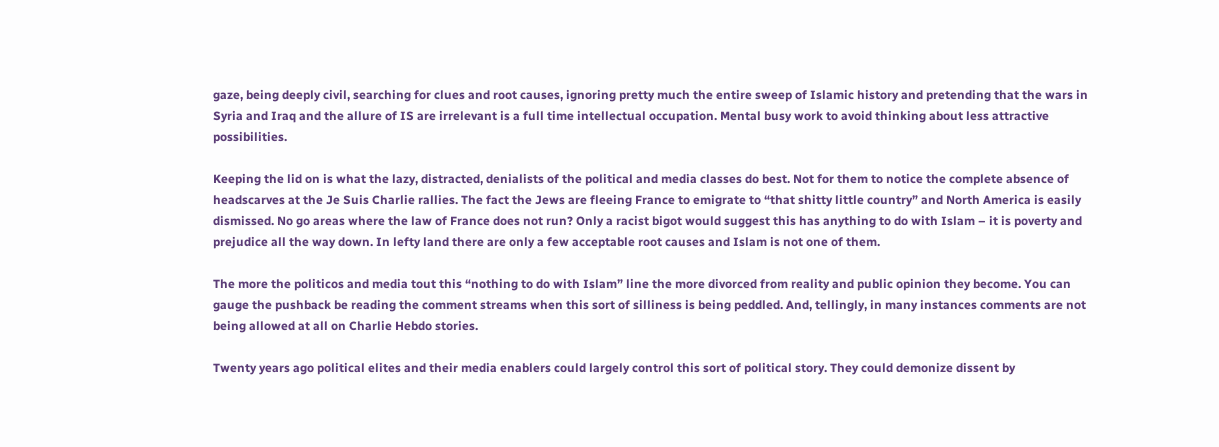gaze, being deeply civil, searching for clues and root causes, ignoring pretty much the entire sweep of Islamic history and pretending that the wars in Syria and Iraq and the allure of IS are irrelevant is a full time intellectual occupation. Mental busy work to avoid thinking about less attractive possibilities.

Keeping the lid on is what the lazy, distracted, denialists of the political and media classes do best. Not for them to notice the complete absence of headscarves at the Je Suis Charlie rallies. The fact the Jews are fleeing France to emigrate to “that shitty little country” and North America is easily dismissed. No go areas where the law of France does not run? Only a racist bigot would suggest this has anything to do with Islam – it is poverty and prejudice all the way down. In lefty land there are only a few acceptable root causes and Islam is not one of them.

The more the politicos and media tout this “nothing to do with Islam” line the more divorced from reality and public opinion they become. You can gauge the pushback be reading the comment streams when this sort of silliness is being peddled. And, tellingly, in many instances comments are not being allowed at all on Charlie Hebdo stories.

Twenty years ago political elites and their media enablers could largely control this sort of political story. They could demonize dissent by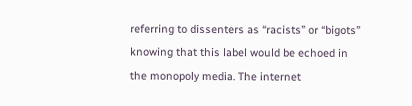referring to dissenters as “racists” or “bigots” knowing that this label would be echoed in the monopoly media. The internet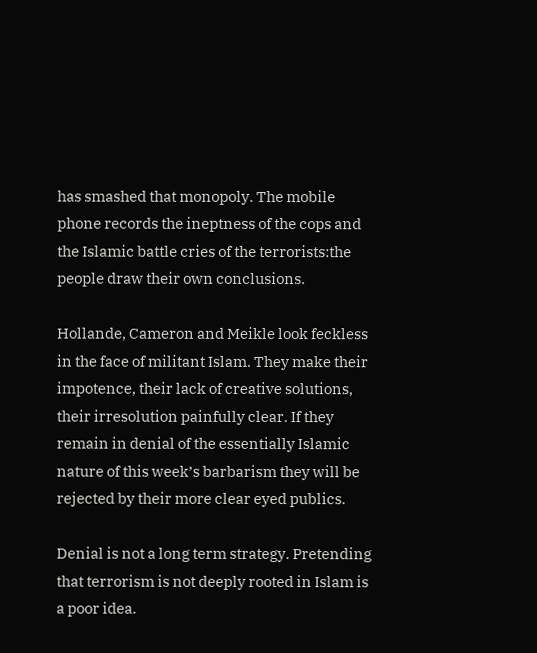has smashed that monopoly. The mobile phone records the ineptness of the cops and the Islamic battle cries of the terrorists:the people draw their own conclusions.

Hollande, Cameron and Meikle look feckless in the face of militant Islam. They make their impotence, their lack of creative solutions, their irresolution painfully clear. If they remain in denial of the essentially Islamic nature of this week’s barbarism they will be rejected by their more clear eyed publics.

Denial is not a long term strategy. Pretending that terrorism is not deeply rooted in Islam is a poor idea.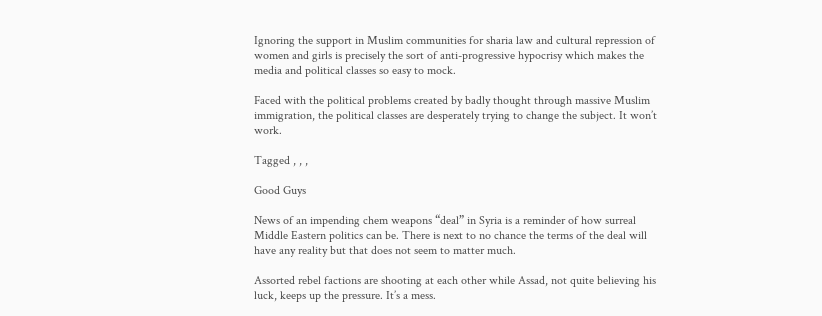Ignoring the support in Muslim communities for sharia law and cultural repression of women and girls is precisely the sort of anti-progressive hypocrisy which makes the media and political classes so easy to mock.

Faced with the political problems created by badly thought through massive Muslim immigration, the political classes are desperately trying to change the subject. It won’t work.

Tagged , , ,

Good Guys

News of an impending chem weapons “deal” in Syria is a reminder of how surreal Middle Eastern politics can be. There is next to no chance the terms of the deal will have any reality but that does not seem to matter much.

Assorted rebel factions are shooting at each other while Assad, not quite believing his luck, keeps up the pressure. It’s a mess.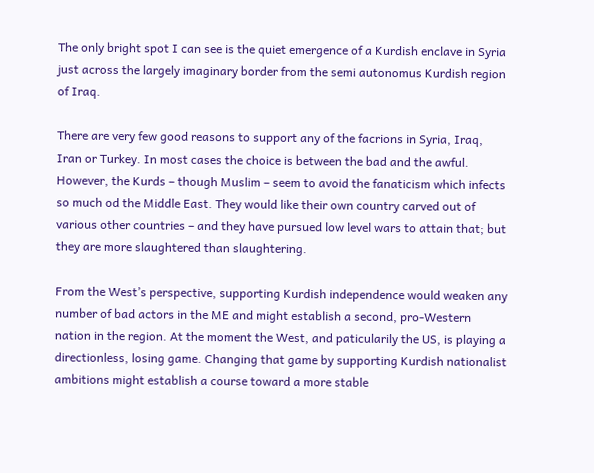The only bright spot I can see is the quiet emergence of a Kurdish enclave in Syria just across the largely imaginary border from the semi autonomus Kurdish region of Iraq.

There are very few good reasons to support any of the facrions in Syria, Iraq, Iran or Turkey. In most cases the choice is between the bad and the awful. However, the Kurds – though Muslim – seem to avoid the fanaticism which infects so much od the Middle East. They would like their own country carved out of various other countries – and they have pursued low level wars to attain that; but they are more slaughtered than slaughtering.

From the West’s perspective, supporting Kurdish independence would weaken any number of bad actors in the ME and might establish a second, pro-Western nation in the region. At the moment the West, and paticularily the US, is playing a directionless, losing game. Changing that game by supporting Kurdish nationalist ambitions might establish a course toward a more stable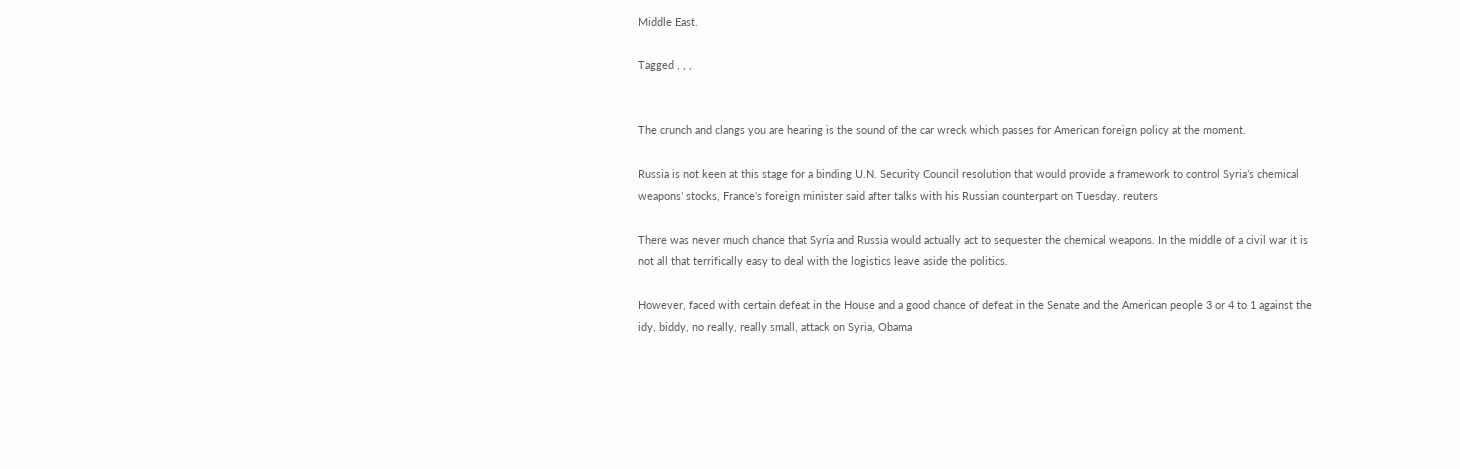Middle East.

Tagged , , ,


The crunch and clangs you are hearing is the sound of the car wreck which passes for American foreign policy at the moment.

Russia is not keen at this stage for a binding U.N. Security Council resolution that would provide a framework to control Syria’s chemical weapons’ stocks, France’s foreign minister said after talks with his Russian counterpart on Tuesday. reuters

There was never much chance that Syria and Russia would actually act to sequester the chemical weapons. In the middle of a civil war it is not all that terrifically easy to deal with the logistics leave aside the politics.

However, faced with certain defeat in the House and a good chance of defeat in the Senate and the American people 3 or 4 to 1 against the idy, biddy, no really, really small, attack on Syria, Obama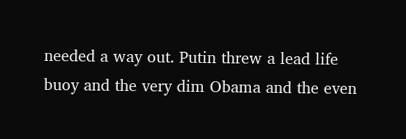needed a way out. Putin threw a lead life buoy and the very dim Obama and the even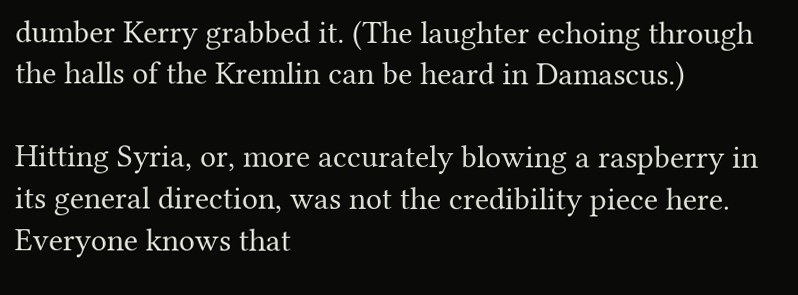dumber Kerry grabbed it. (The laughter echoing through the halls of the Kremlin can be heard in Damascus.)

Hitting Syria, or, more accurately blowing a raspberry in its general direction, was not the credibility piece here. Everyone knows that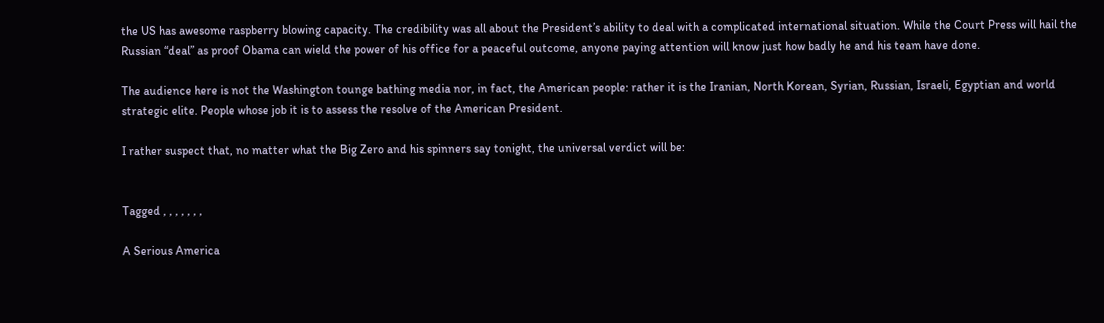the US has awesome raspberry blowing capacity. The credibility was all about the President’s ability to deal with a complicated international situation. While the Court Press will hail the Russian “deal” as proof Obama can wield the power of his office for a peaceful outcome, anyone paying attention will know just how badly he and his team have done.

The audience here is not the Washington tounge bathing media nor, in fact, the American people: rather it is the Iranian, North Korean, Syrian, Russian, Israeli, Egyptian and world strategic elite. People whose job it is to assess the resolve of the American President.

I rather suspect that, no matter what the Big Zero and his spinners say tonight, the universal verdict will be:


Tagged , , , , , , ,

A Serious America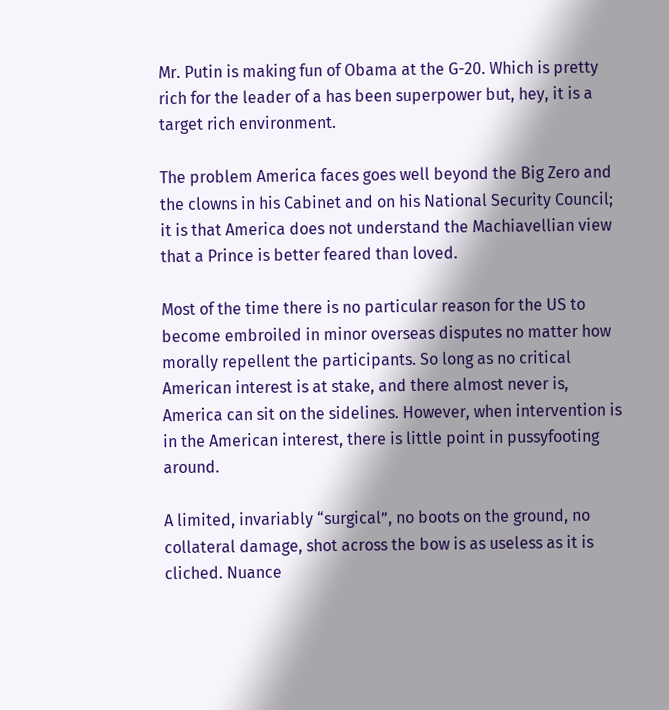Mr. Putin is making fun of Obama at the G-20. Which is pretty rich for the leader of a has been superpower but, hey, it is a target rich environment.

The problem America faces goes well beyond the Big Zero and the clowns in his Cabinet and on his National Security Council; it is that America does not understand the Machiavellian view that a Prince is better feared than loved.

Most of the time there is no particular reason for the US to become embroiled in minor overseas disputes no matter how morally repellent the participants. So long as no critical American interest is at stake, and there almost never is, America can sit on the sidelines. However, when intervention is in the American interest, there is little point in pussyfooting around.

A limited, invariably “surgical”, no boots on the ground, no collateral damage, shot across the bow is as useless as it is cliched. Nuance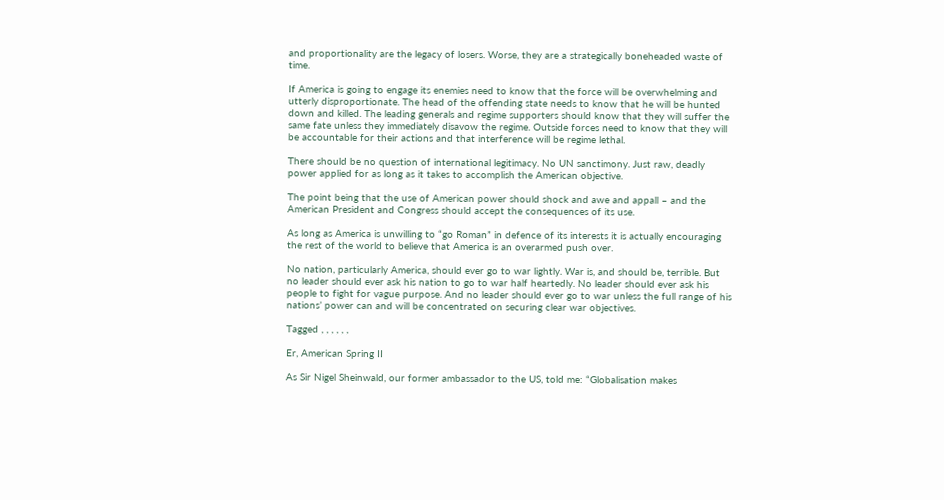and proportionality are the legacy of losers. Worse, they are a strategically boneheaded waste of time.

If America is going to engage its enemies need to know that the force will be overwhelming and utterly disproportionate. The head of the offending state needs to know that he will be hunted down and killed. The leading generals and regime supporters should know that they will suffer the same fate unless they immediately disavow the regime. Outside forces need to know that they will be accountable for their actions and that interference will be regime lethal.

There should be no question of international legitimacy. No UN sanctimony. Just raw, deadly power applied for as long as it takes to accomplish the American objective.

The point being that the use of American power should shock and awe and appall – and the American President and Congress should accept the consequences of its use.

As long as America is unwilling to “go Roman” in defence of its interests it is actually encouraging the rest of the world to believe that America is an overarmed push over.

No nation, particularly America, should ever go to war lightly. War is, and should be, terrible. But no leader should ever ask his nation to go to war half heartedly. No leader should ever ask his people to fight for vague purpose. And no leader should ever go to war unless the full range of his nations’ power can and will be concentrated on securing clear war objectives.

Tagged , , , , , ,

Er, American Spring II

As Sir Nigel Sheinwald, our former ambassador to the US, told me: “Globalisation makes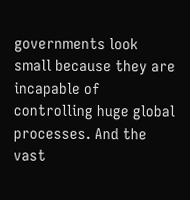governments look small because they are incapable of controlling huge global processes. And the vast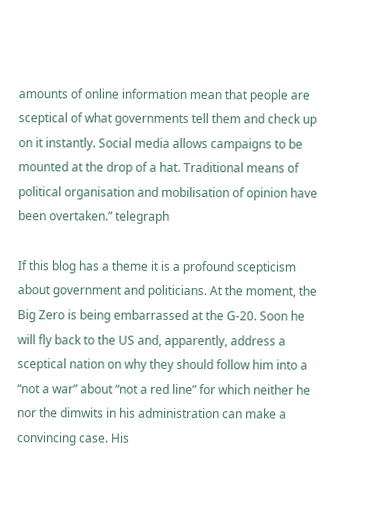amounts of online information mean that people are sceptical of what governments tell them and check up on it instantly. Social media allows campaigns to be mounted at the drop of a hat. Traditional means of political organisation and mobilisation of opinion have been overtaken.” telegraph

If this blog has a theme it is a profound scepticism about government and politicians. At the moment, the Big Zero is being embarrassed at the G-20. Soon he will fly back to the US and, apparently, address a sceptical nation on why they should follow him into a “not a war” about “not a red line” for which neither he nor the dimwits in his administration can make a convincing case. His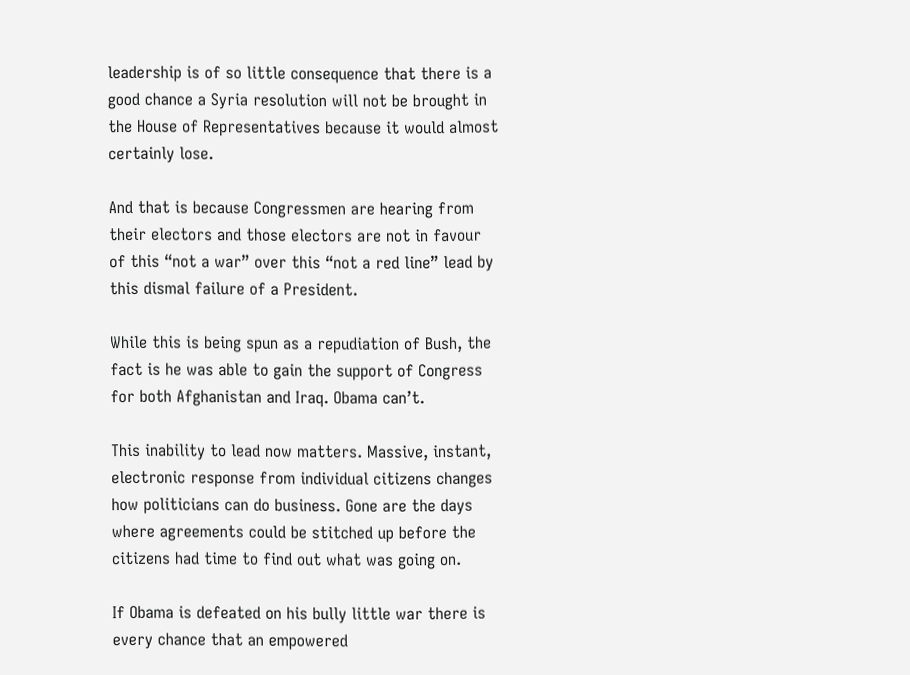leadership is of so little consequence that there is a good chance a Syria resolution will not be brought in the House of Representatives because it would almost certainly lose.

And that is because Congressmen are hearing from their electors and those electors are not in favour of this “not a war” over this “not a red line” lead by this dismal failure of a President.

While this is being spun as a repudiation of Bush, the fact is he was able to gain the support of Congress for both Afghanistan and Iraq. Obama can’t.

This inability to lead now matters. Massive, instant, electronic response from individual citizens changes how politicians can do business. Gone are the days where agreements could be stitched up before the citizens had time to find out what was going on.

If Obama is defeated on his bully little war there is every chance that an empowered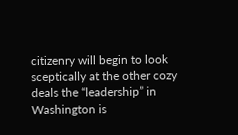citizenry will begin to look sceptically at the other cozy deals the “leadership” in Washington is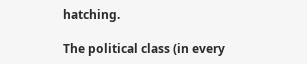hatching.

The political class (in every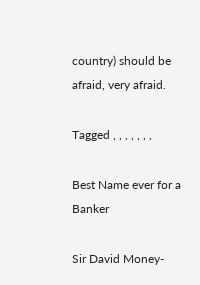country) should be afraid, very afraid.

Tagged , , , , , , ,

Best Name ever for a Banker

Sir David Money-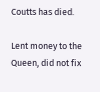Coutts has died.

Lent money to the Queen, did not fix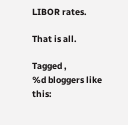LIBOR rates.

That is all.

Tagged ,
%d bloggers like this: